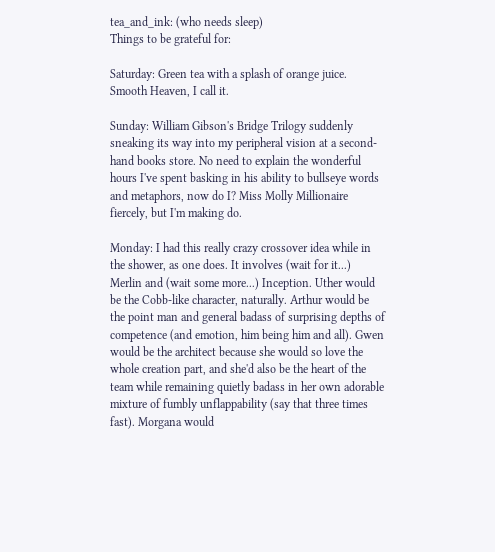tea_and_ink: (who needs sleep)
Things to be grateful for:

Saturday: Green tea with a splash of orange juice. Smooth Heaven, I call it.

Sunday: William Gibson's Bridge Trilogy suddenly sneaking its way into my peripheral vision at a second-hand books store. No need to explain the wonderful hours I've spent basking in his ability to bullseye words and metaphors, now do I? Miss Molly Millionaire fiercely, but I'm making do.

Monday: I had this really crazy crossover idea while in the shower, as one does. It involves (wait for it...) Merlin and (wait some more...) Inception. Uther would be the Cobb-like character, naturally. Arthur would be the point man and general badass of surprising depths of competence (and emotion, him being him and all). Gwen would be the architect because she would so love the whole creation part, and she'd also be the heart of the team while remaining quietly badass in her own adorable mixture of fumbly unflappability (say that three times fast). Morgana would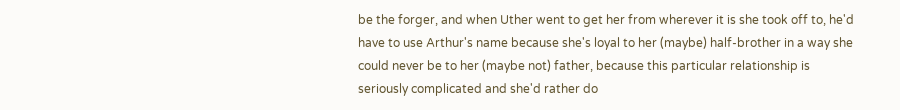be the forger, and when Uther went to get her from wherever it is she took off to, he'd have to use Arthur's name because she's loyal to her (maybe) half-brother in a way she could never be to her (maybe not) father, because this particular relationship is seriously complicated and she'd rather do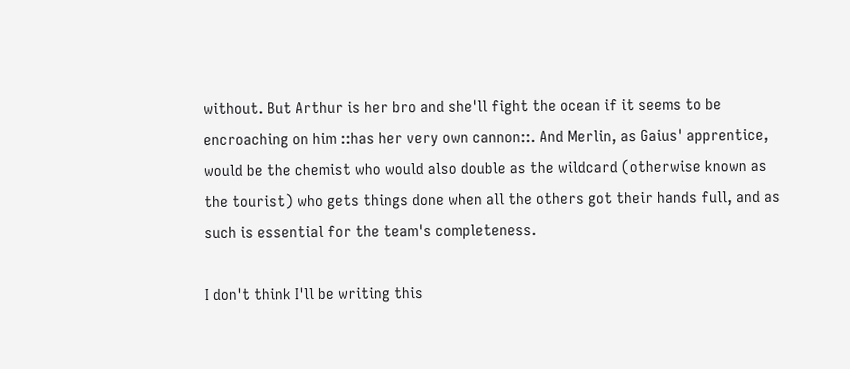without. But Arthur is her bro and she'll fight the ocean if it seems to be encroaching on him ::has her very own cannon::. And Merlin, as Gaius' apprentice, would be the chemist who would also double as the wildcard (otherwise known as the tourist) who gets things done when all the others got their hands full, and as such is essential for the team's completeness.

I don't think I'll be writing this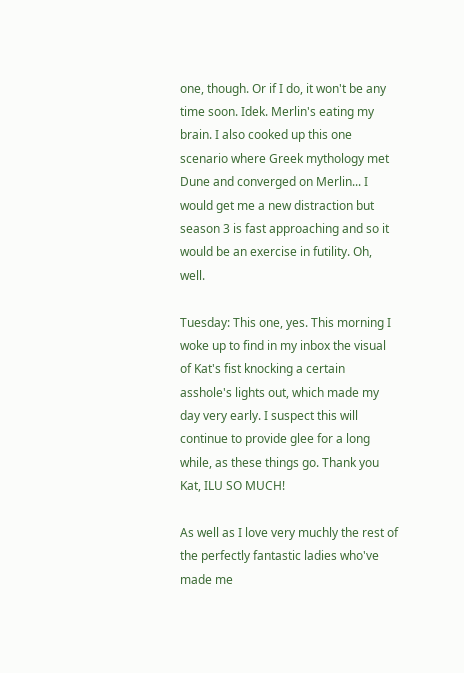one, though. Or if I do, it won't be any time soon. Idek. Merlin's eating my brain. I also cooked up this one scenario where Greek mythology met Dune and converged on Merlin... I would get me a new distraction but season 3 is fast approaching and so it would be an exercise in futility. Oh, well.

Tuesday: This one, yes. This morning I woke up to find in my inbox the visual of Kat's fist knocking a certain asshole's lights out, which made my day very early. I suspect this will continue to provide glee for a long while, as these things go. Thank you Kat, ILU SO MUCH!

As well as I love very muchly the rest of the perfectly fantastic ladies who've made me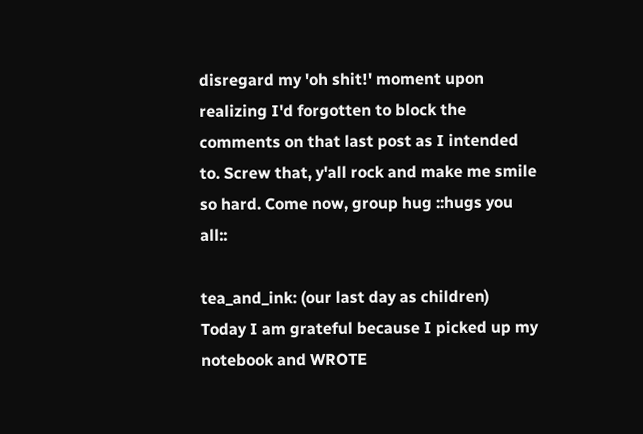disregard my 'oh shit!' moment upon realizing I'd forgotten to block the comments on that last post as I intended to. Screw that, y'all rock and make me smile so hard. Come now, group hug ::hugs you all::

tea_and_ink: (our last day as children)
Today I am grateful because I picked up my notebook and WROTE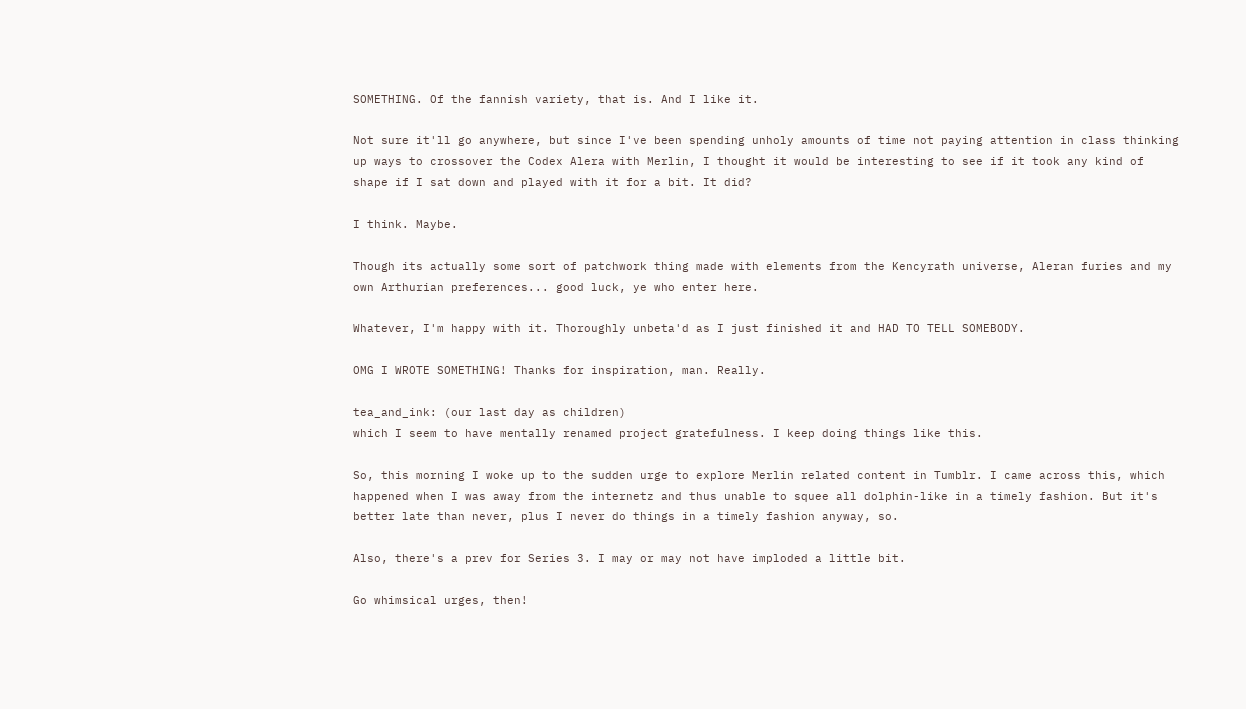SOMETHING. Of the fannish variety, that is. And I like it.

Not sure it'll go anywhere, but since I've been spending unholy amounts of time not paying attention in class thinking up ways to crossover the Codex Alera with Merlin, I thought it would be interesting to see if it took any kind of shape if I sat down and played with it for a bit. It did?

I think. Maybe.

Though its actually some sort of patchwork thing made with elements from the Kencyrath universe, Aleran furies and my own Arthurian preferences... good luck, ye who enter here.

Whatever, I'm happy with it. Thoroughly unbeta'd as I just finished it and HAD TO TELL SOMEBODY.

OMG I WROTE SOMETHING! Thanks for inspiration, man. Really.

tea_and_ink: (our last day as children)
which I seem to have mentally renamed project gratefulness. I keep doing things like this.

So, this morning I woke up to the sudden urge to explore Merlin related content in Tumblr. I came across this, which happened when I was away from the internetz and thus unable to squee all dolphin-like in a timely fashion. But it's better late than never, plus I never do things in a timely fashion anyway, so.

Also, there's a prev for Series 3. I may or may not have imploded a little bit.

Go whimsical urges, then!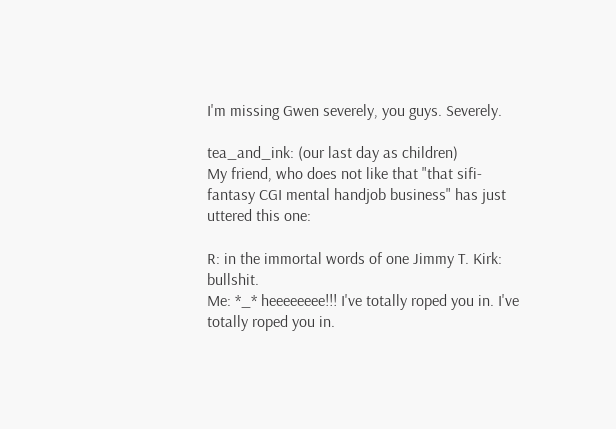I'm missing Gwen severely, you guys. Severely.

tea_and_ink: (our last day as children)
My friend, who does not like that "that sifi-fantasy CGI mental handjob business" has just uttered this one:

R: in the immortal words of one Jimmy T. Kirk: bullshit.
Me: *_* heeeeeeee!!! I've totally roped you in. I've totally roped you in.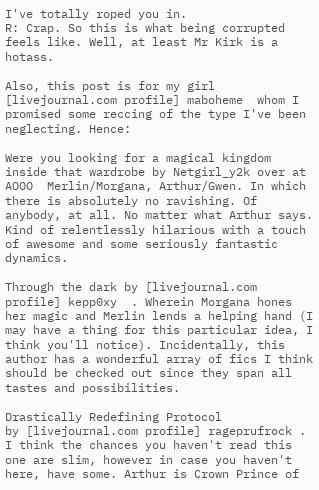I've totally roped you in.
R: Crap. So this is what being corrupted feels like. Well, at least Mr Kirk is a hotass.

Also, this post is for my girl [livejournal.com profile] maboheme  whom I promised some reccing of the type I've been neglecting. Hence:

Were you looking for a magical kingdom inside that wardrobe by Netgirl_y2k over at AOOO  Merlin/Morgana, Arthur/Gwen. In which there is absolutely no ravishing. Of anybody, at all. No matter what Arthur says. Kind of relentlessly hilarious with a touch of awesome and some seriously fantastic dynamics.

Through the dark by [livejournal.com profile] kepp0xy  . Wherein Morgana hones her magic and Merlin lends a helping hand (I may have a thing for this particular idea, I think you'll notice). Incidentally, this author has a wonderful array of fics I think should be checked out since they span all tastes and possibilities.

Drastically Redefining Protocol
by [livejournal.com profile] rageprufrock . I think the chances you haven't read this one are slim, however in case you haven't here, have some. Arthur is Crown Prince of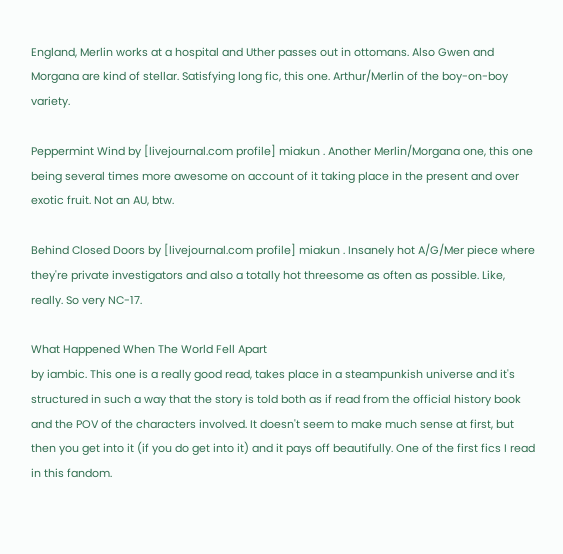England, Merlin works at a hospital and Uther passes out in ottomans. Also Gwen and Morgana are kind of stellar. Satisfying long fic, this one. Arthur/Merlin of the boy-on-boy variety.

Peppermint Wind by [livejournal.com profile] miakun . Another Merlin/Morgana one, this one being several times more awesome on account of it taking place in the present and over exotic fruit. Not an AU, btw.

Behind Closed Doors by [livejournal.com profile] miakun . Insanely hot A/G/Mer piece where they're private investigators and also a totally hot threesome as often as possible. Like, really. So very NC-17.

What Happened When The World Fell Apart
by iambic. This one is a really good read, takes place in a steampunkish universe and it's structured in such a way that the story is told both as if read from the official history book and the POV of the characters involved. It doesn't seem to make much sense at first, but then you get into it (if you do get into it) and it pays off beautifully. One of the first fics I read in this fandom.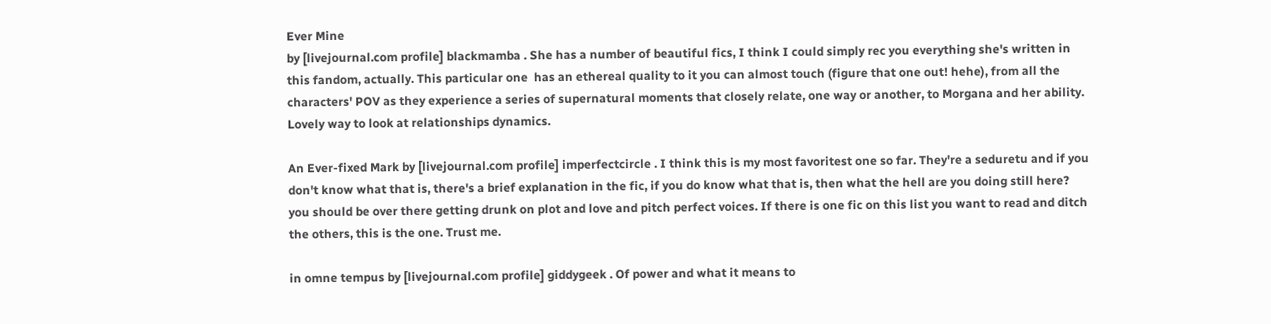Ever Mine
by [livejournal.com profile] blackmamba . She has a number of beautiful fics, I think I could simply rec you everything she's written in this fandom, actually. This particular one  has an ethereal quality to it you can almost touch (figure that one out! hehe), from all the characters' POV as they experience a series of supernatural moments that closely relate, one way or another, to Morgana and her ability. Lovely way to look at relationships dynamics.

An Ever-fixed Mark by [livejournal.com profile] imperfectcircle . I think this is my most favoritest one so far. They're a seduretu and if you don't know what that is, there's a brief explanation in the fic, if you do know what that is, then what the hell are you doing still here? you should be over there getting drunk on plot and love and pitch perfect voices. If there is one fic on this list you want to read and ditch the others, this is the one. Trust me.

in omne tempus by [livejournal.com profile] giddygeek . Of power and what it means to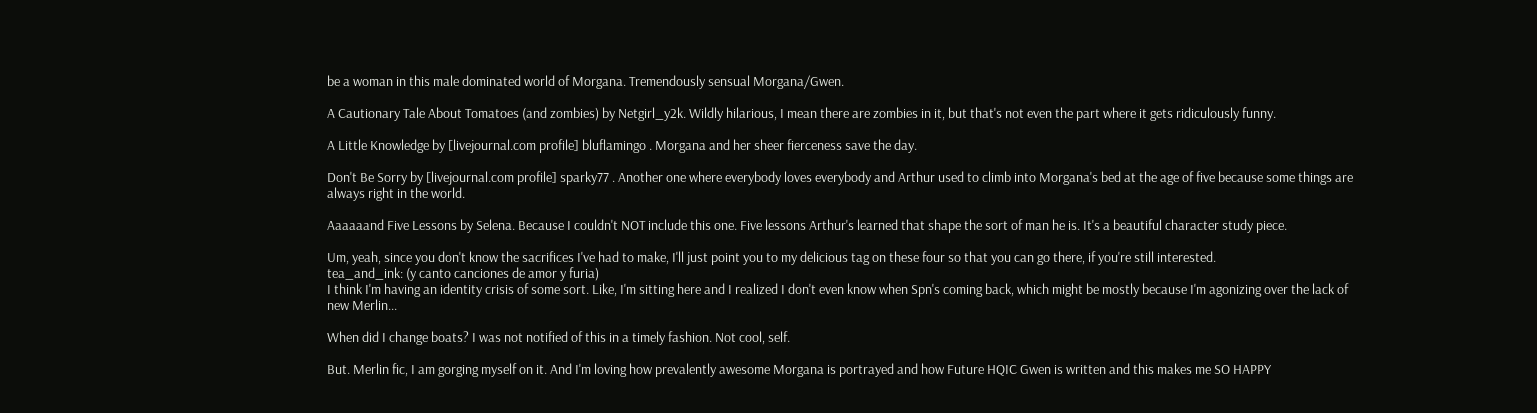be a woman in this male dominated world of Morgana. Tremendously sensual Morgana/Gwen.

A Cautionary Tale About Tomatoes (and zombies) by Netgirl_y2k. Wildly hilarious, I mean there are zombies in it, but that's not even the part where it gets ridiculously funny.

A Little Knowledge by [livejournal.com profile] bluflamingo . Morgana and her sheer fierceness save the day.

Don't Be Sorry by [livejournal.com profile] sparky77 . Another one where everybody loves everybody and Arthur used to climb into Morgana's bed at the age of five because some things are always right in the world.

Aaaaaand Five Lessons by Selena. Because I couldn't NOT include this one. Five lessons Arthur's learned that shape the sort of man he is. It's a beautiful character study piece.

Um, yeah, since you don't know the sacrifices I've had to make, I'll just point you to my delicious tag on these four so that you can go there, if you're still interested.
tea_and_ink: (y canto canciones de amor y furia)
I think I'm having an identity crisis of some sort. Like, I'm sitting here and I realized I don't even know when Spn's coming back, which might be mostly because I'm agonizing over the lack of new Merlin...

When did I change boats? I was not notified of this in a timely fashion. Not cool, self.

But. Merlin fic, I am gorging myself on it. And I'm loving how prevalently awesome Morgana is portrayed and how Future HQIC Gwen is written and this makes me SO HAPPY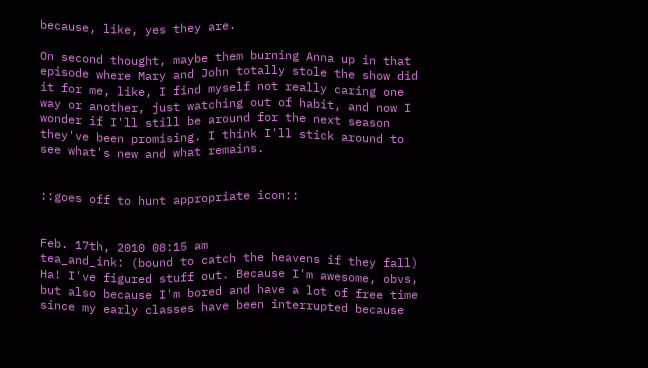because, like, yes they are.

On second thought, maybe them burning Anna up in that episode where Mary and John totally stole the show did it for me, like, I find myself not really caring one way or another, just watching out of habit, and now I wonder if I'll still be around for the next season they've been promising. I think I'll stick around to see what's new and what remains.


::goes off to hunt appropriate icon::


Feb. 17th, 2010 08:15 am
tea_and_ink: (bound to catch the heavens if they fall)
Ha! I've figured stuff out. Because I'm awesome, obvs, but also because I'm bored and have a lot of free time since my early classes have been interrupted because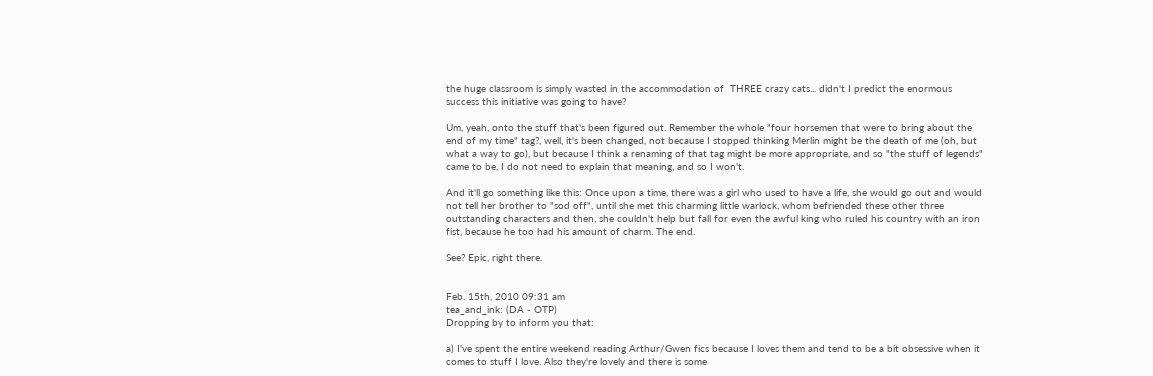the huge classroom is simply wasted in the accommodation of  THREE crazy cats... didn't I predict the enormous success this initiative was going to have?

Um, yeah, onto the stuff that's been figured out. Remember the whole "four horsemen that were to bring about the end of my time" tag?, well, it's been changed, not because I stopped thinking Merlin might be the death of me (oh, but what a way to go), but because I think a renaming of that tag might be more appropriate, and so "the stuff of legends" came to be, I do not need to explain that meaning, and so I won't.

And it'll go something like this: Once upon a time, there was a girl who used to have a life, she would go out and would not tell her brother to "sod off", until she met this charming little warlock, whom befriended these other three outstanding characters and then, she couldn't help but fall for even the awful king who ruled his country with an iron fist, because he too had his amount of charm. The end.

See? Epic, right there.


Feb. 15th, 2010 09:31 am
tea_and_ink: (DA - OTP)
Dropping by to inform you that:

a) I've spent the entire weekend reading Arthur/Gwen fics because I loves them and tend to be a bit obsessive when it comes to stuff I love. Also they're lovely and there is some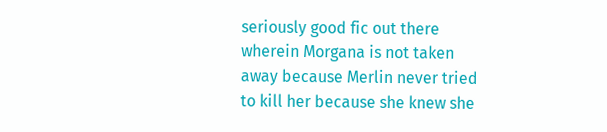seriously good fic out there wherein Morgana is not taken away because Merlin never tried to kill her because she knew she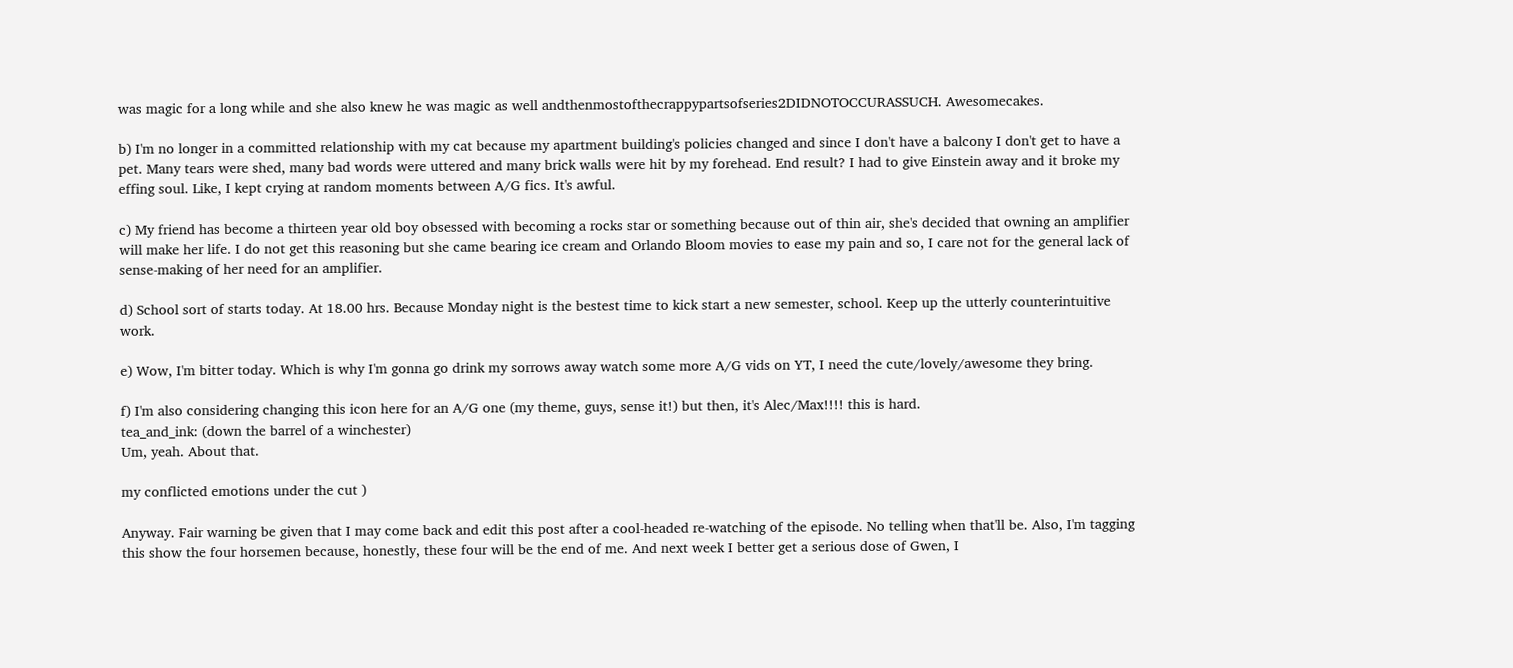was magic for a long while and she also knew he was magic as well andthenmostofthecrappypartsofseries2DIDNOTOCCURASSUCH. Awesomecakes.

b) I'm no longer in a committed relationship with my cat because my apartment building's policies changed and since I don't have a balcony I don't get to have a pet. Many tears were shed, many bad words were uttered and many brick walls were hit by my forehead. End result? I had to give Einstein away and it broke my effing soul. Like, I kept crying at random moments between A/G fics. It's awful.

c) My friend has become a thirteen year old boy obsessed with becoming a rocks star or something because out of thin air, she's decided that owning an amplifier will make her life. I do not get this reasoning but she came bearing ice cream and Orlando Bloom movies to ease my pain and so, I care not for the general lack of sense-making of her need for an amplifier.

d) School sort of starts today. At 18.00 hrs. Because Monday night is the bestest time to kick start a new semester, school. Keep up the utterly counterintuitive work.

e) Wow, I'm bitter today. Which is why I'm gonna go drink my sorrows away watch some more A/G vids on YT, I need the cute/lovely/awesome they bring.

f) I'm also considering changing this icon here for an A/G one (my theme, guys, sense it!) but then, it's Alec/Max!!!! this is hard.
tea_and_ink: (down the barrel of a winchester)
Um, yeah. About that.

my conflicted emotions under the cut )

Anyway. Fair warning be given that I may come back and edit this post after a cool-headed re-watching of the episode. No telling when that'll be. Also, I'm tagging this show the four horsemen because, honestly, these four will be the end of me. And next week I better get a serious dose of Gwen, I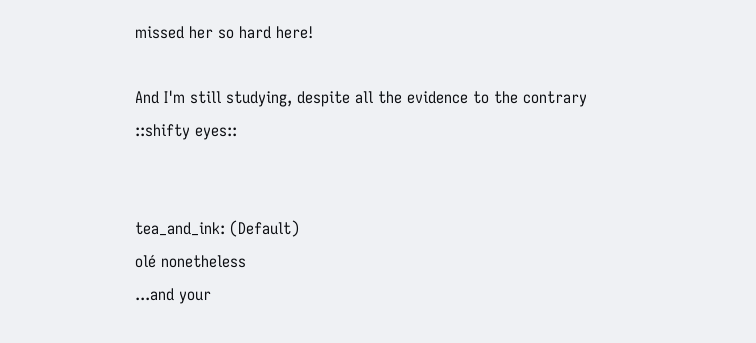missed her so hard here!

And I'm still studying, despite all the evidence to the contrary ::shifty eyes::


tea_and_ink: (Default)
olé nonetheless
...and your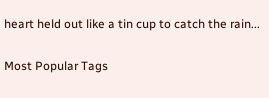heart held out like a tin cup to catch the rain...

Most Popular Tags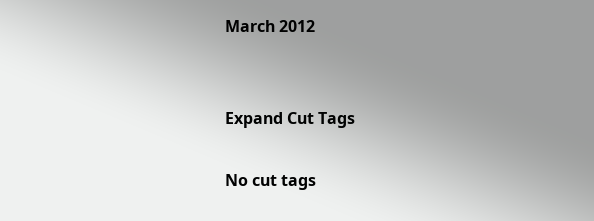March 2012


Expand Cut Tags

No cut tags